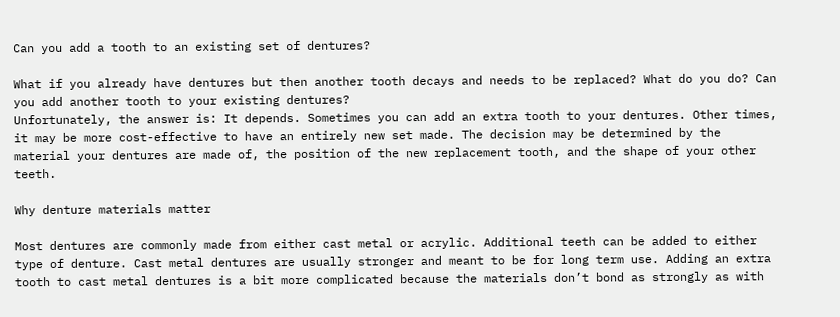Can you add a tooth to an existing set of dentures?

What if you already have dentures but then another tooth decays and needs to be replaced? What do you do? Can you add another tooth to your existing dentures?
Unfortunately, the answer is: It depends. Sometimes you can add an extra tooth to your dentures. Other times, it may be more cost-effective to have an entirely new set made. The decision may be determined by the material your dentures are made of, the position of the new replacement tooth, and the shape of your other teeth.

Why denture materials matter

Most dentures are commonly made from either cast metal or acrylic. Additional teeth can be added to either type of denture. Cast metal dentures are usually stronger and meant to be for long term use. Adding an extra tooth to cast metal dentures is a bit more complicated because the materials don’t bond as strongly as with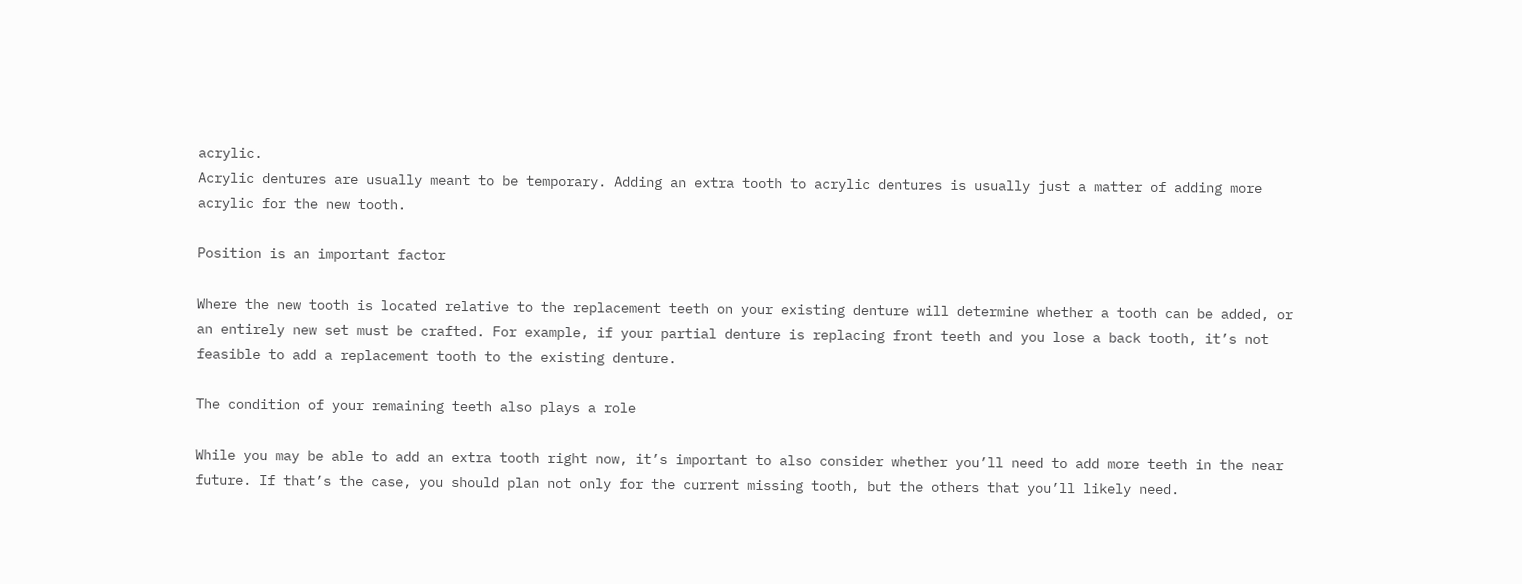acrylic.
Acrylic dentures are usually meant to be temporary. Adding an extra tooth to acrylic dentures is usually just a matter of adding more acrylic for the new tooth.

Position is an important factor

Where the new tooth is located relative to the replacement teeth on your existing denture will determine whether a tooth can be added, or an entirely new set must be crafted. For example, if your partial denture is replacing front teeth and you lose a back tooth, it’s not feasible to add a replacement tooth to the existing denture.

The condition of your remaining teeth also plays a role

While you may be able to add an extra tooth right now, it’s important to also consider whether you’ll need to add more teeth in the near future. If that’s the case, you should plan not only for the current missing tooth, but the others that you’ll likely need.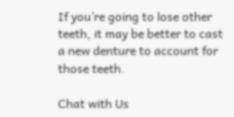If you’re going to lose other teeth, it may be better to cast a new denture to account for those teeth.

Chat with Us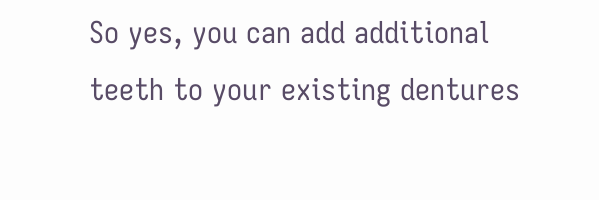So yes, you can add additional teeth to your existing dentures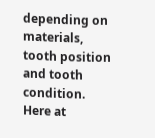depending on materials, tooth position and tooth condition. Here at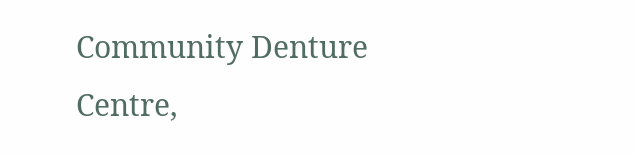Community Denture Centre,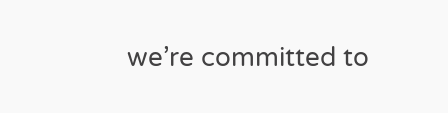we’re committed to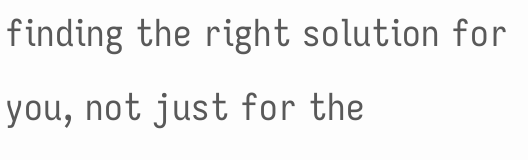finding the right solution for you, not just for the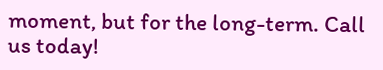moment, but for the long-term. Call us today!